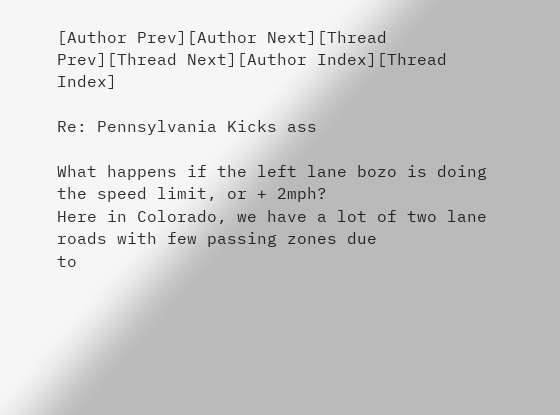[Author Prev][Author Next][Thread Prev][Thread Next][Author Index][Thread Index]

Re: Pennsylvania Kicks ass

What happens if the left lane bozo is doing the speed limit, or + 2mph?
Here in Colorado, we have a lot of two lane roads with few passing zones due
to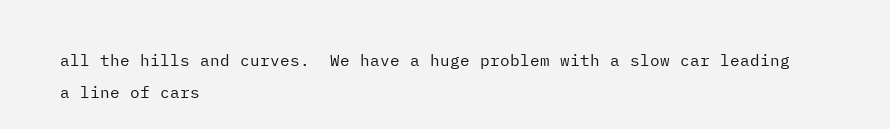all the hills and curves.  We have a huge problem with a slow car leading
a line of cars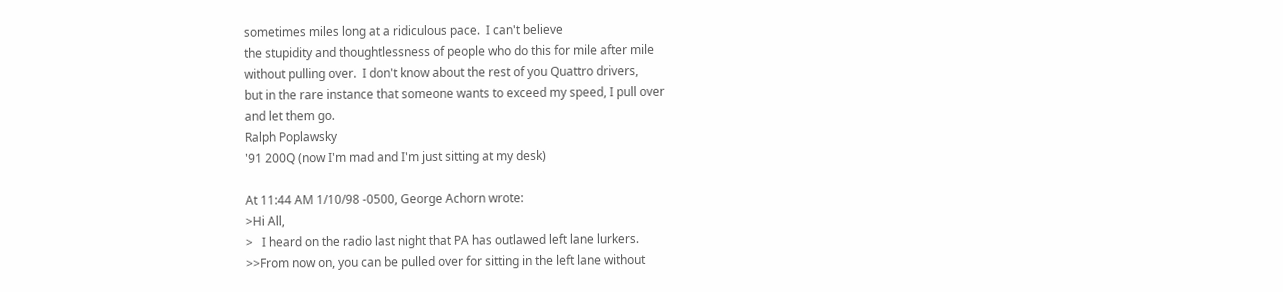sometimes miles long at a ridiculous pace.  I can't believe
the stupidity and thoughtlessness of people who do this for mile after mile
without pulling over.  I don't know about the rest of you Quattro drivers,
but in the rare instance that someone wants to exceed my speed, I pull over
and let them go.
Ralph Poplawsky
'91 200Q (now I'm mad and I'm just sitting at my desk)

At 11:44 AM 1/10/98 -0500, George Achorn wrote:
>Hi All,
>   I heard on the radio last night that PA has outlawed left lane lurkers.
>>From now on, you can be pulled over for sitting in the left lane without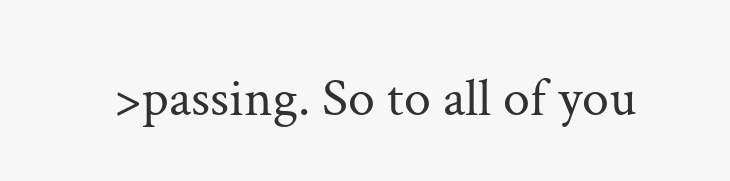>passing. So to all of you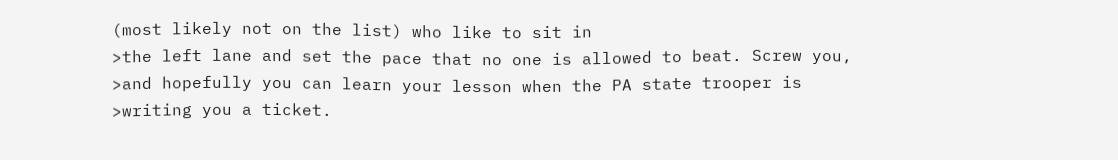(most likely not on the list) who like to sit in
>the left lane and set the pace that no one is allowed to beat. Screw you,
>and hopefully you can learn your lesson when the PA state trooper is
>writing you a ticket.